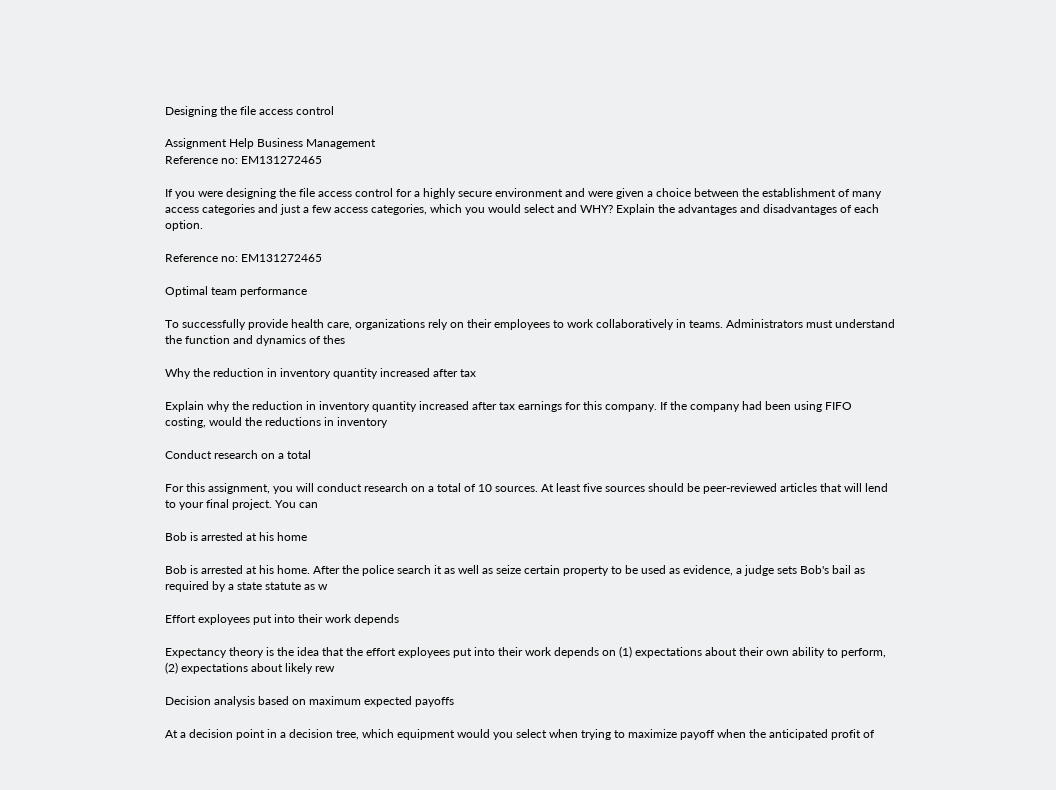Designing the file access control

Assignment Help Business Management
Reference no: EM131272465

If you were designing the file access control for a highly secure environment and were given a choice between the establishment of many access categories and just a few access categories, which you would select and WHY? Explain the advantages and disadvantages of each option.

Reference no: EM131272465

Optimal team performance

To successfully provide health care, organizations rely on their employees to work collaboratively in teams. Administrators must understand the function and dynamics of thes

Why the reduction in inventory quantity increased after tax

Explain why the reduction in inventory quantity increased after tax earnings for this company. If the company had been using FIFO costing, would the reductions in inventory

Conduct research on a total

For this assignment, you will conduct research on a total of 10 sources. At least five sources should be peer-reviewed articles that will lend to your final project. You can

Bob is arrested at his home

Bob is arrested at his home. After the police search it as well as seize certain property to be used as evidence, a judge sets Bob's bail as required by a state statute as w

Effort exployees put into their work depends

Expectancy theory is the idea that the effort exployees put into their work depends on (1) expectations about their own ability to perform, (2) expectations about likely rew

Decision analysis based on maximum expected payoffs

At a decision point in a decision tree, which equipment would you select when trying to maximize payoff when the anticipated profit of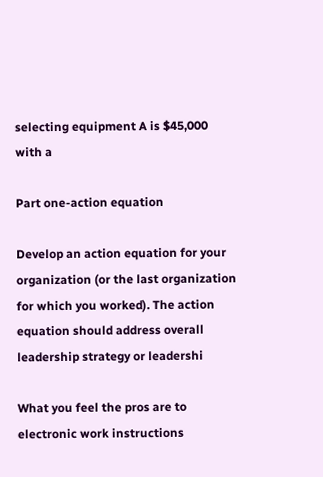selecting equipment A is $45,000 with a

Part one-action equation

Develop an action equation for your organization (or the last organization for which you worked). The action equation should address overall leadership strategy or leadershi

What you feel the pros are to electronic work instructions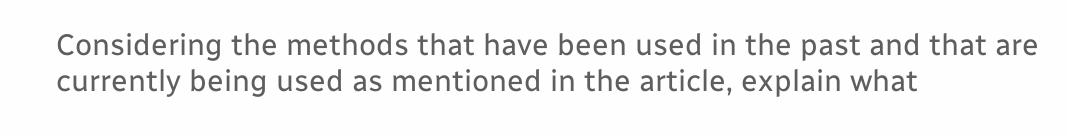Considering the methods that have been used in the past and that are currently being used as mentioned in the article, explain what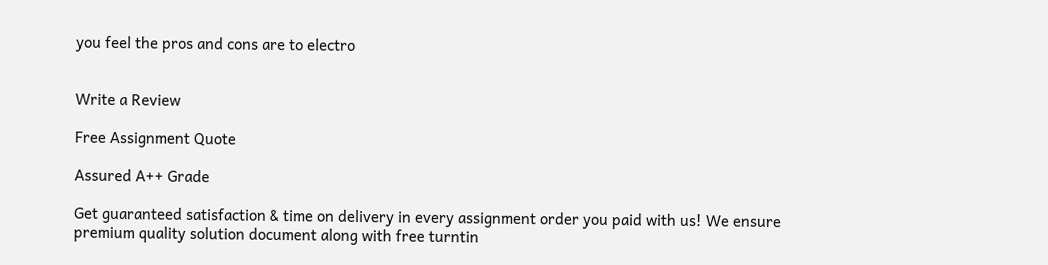you feel the pros and cons are to electro


Write a Review

Free Assignment Quote

Assured A++ Grade

Get guaranteed satisfaction & time on delivery in every assignment order you paid with us! We ensure premium quality solution document along with free turntin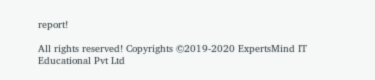report!

All rights reserved! Copyrights ©2019-2020 ExpertsMind IT Educational Pvt Ltd